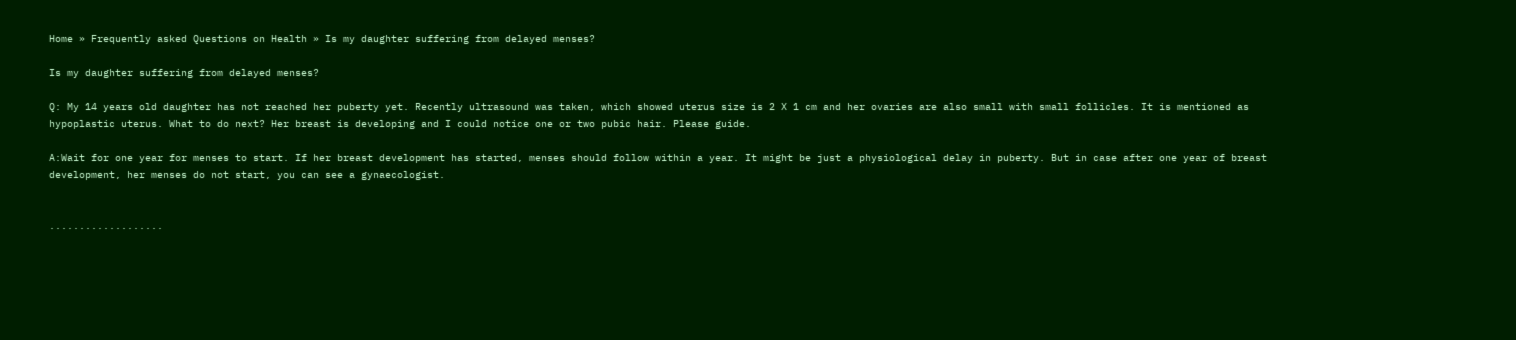Home » Frequently asked Questions on Health » Is my daughter suffering from delayed menses?

Is my daughter suffering from delayed menses?

Q: My 14 years old daughter has not reached her puberty yet. Recently ultrasound was taken, which showed uterus size is 2 X 1 cm and her ovaries are also small with small follicles. It is mentioned as hypoplastic uterus. What to do next? Her breast is developing and I could notice one or two pubic hair. Please guide.

A:Wait for one year for menses to start. If her breast development has started, menses should follow within a year. It might be just a physiological delay in puberty. But in case after one year of breast development, her menses do not start, you can see a gynaecologist.


...................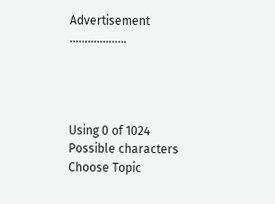Advertisement ...................




Using 0 of 1024 Possible characters
Choose Topic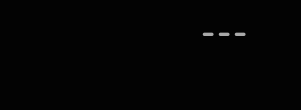---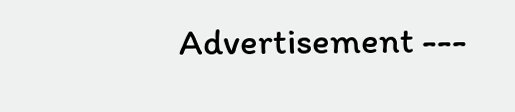Advertisement ---